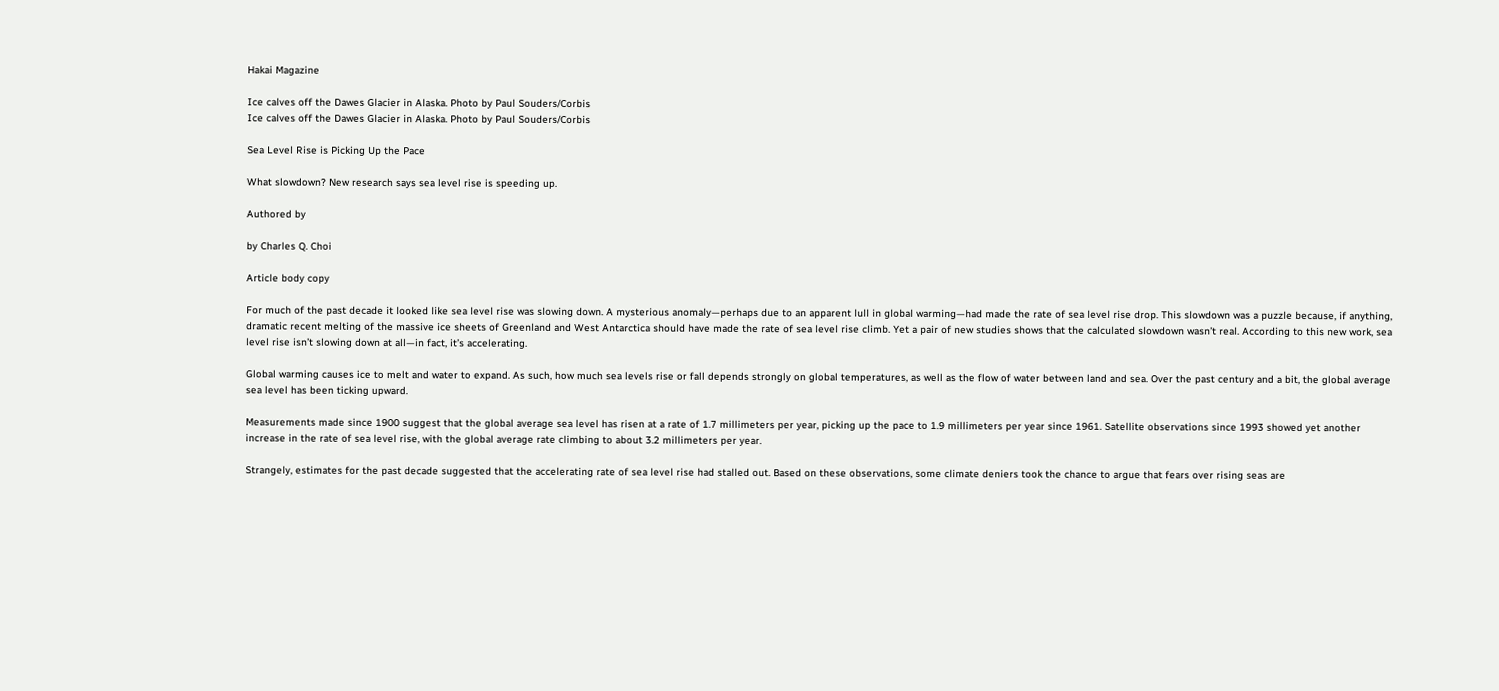Hakai Magazine

Ice calves off the Dawes Glacier in Alaska. Photo by Paul Souders/Corbis
Ice calves off the Dawes Glacier in Alaska. Photo by Paul Souders/Corbis

Sea Level Rise is Picking Up the Pace

What slowdown? New research says sea level rise is speeding up.

Authored by

by Charles Q. Choi

Article body copy

For much of the past decade it looked like sea level rise was slowing down. A mysterious anomaly—perhaps due to an apparent lull in global warming—had made the rate of sea level rise drop. This slowdown was a puzzle because, if anything, dramatic recent melting of the massive ice sheets of Greenland and West Antarctica should have made the rate of sea level rise climb. Yet a pair of new studies shows that the calculated slowdown wasn’t real. According to this new work, sea level rise isn’t slowing down at all—in fact, it’s accelerating.

Global warming causes ice to melt and water to expand. As such, how much sea levels rise or fall depends strongly on global temperatures, as well as the flow of water between land and sea. Over the past century and a bit, the global average sea level has been ticking upward.

Measurements made since 1900 suggest that the global average sea level has risen at a rate of 1.7 millimeters per year, picking up the pace to 1.9 millimeters per year since 1961. Satellite observations since 1993 showed yet another increase in the rate of sea level rise, with the global average rate climbing to about 3.2 millimeters per year.

Strangely, estimates for the past decade suggested that the accelerating rate of sea level rise had stalled out. Based on these observations, some climate deniers took the chance to argue that fears over rising seas are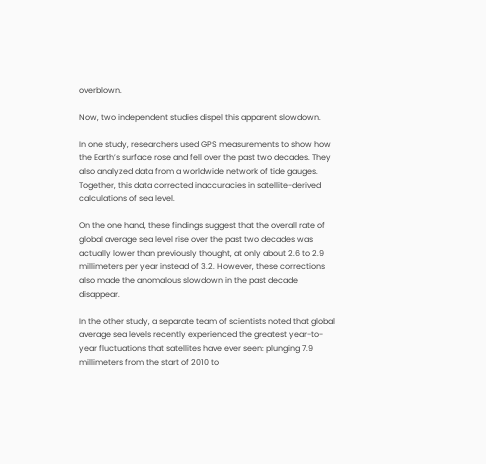overblown.

Now, two independent studies dispel this apparent slowdown.

In one study, researchers used GPS measurements to show how the Earth’s surface rose and fell over the past two decades. They also analyzed data from a worldwide network of tide gauges. Together, this data corrected inaccuracies in satellite-derived calculations of sea level.

On the one hand, these findings suggest that the overall rate of global average sea level rise over the past two decades was actually lower than previously thought, at only about 2.6 to 2.9 millimeters per year instead of 3.2. However, these corrections also made the anomalous slowdown in the past decade disappear.

In the other study, a separate team of scientists noted that global average sea levels recently experienced the greatest year-to-year fluctuations that satellites have ever seen: plunging 7.9 millimeters from the start of 2010 to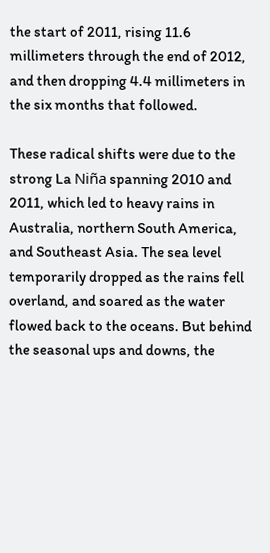the start of 2011, rising 11.6 millimeters through the end of 2012, and then dropping 4.4 millimeters in the six months that followed.

These radical shifts were due to the strong La Niña spanning 2010 and 2011, which led to heavy rains in Australia, northern South America, and Southeast Asia. The sea level temporarily dropped as the rains fell overland, and soared as the water flowed back to the oceans. But behind the seasonal ups and downs, the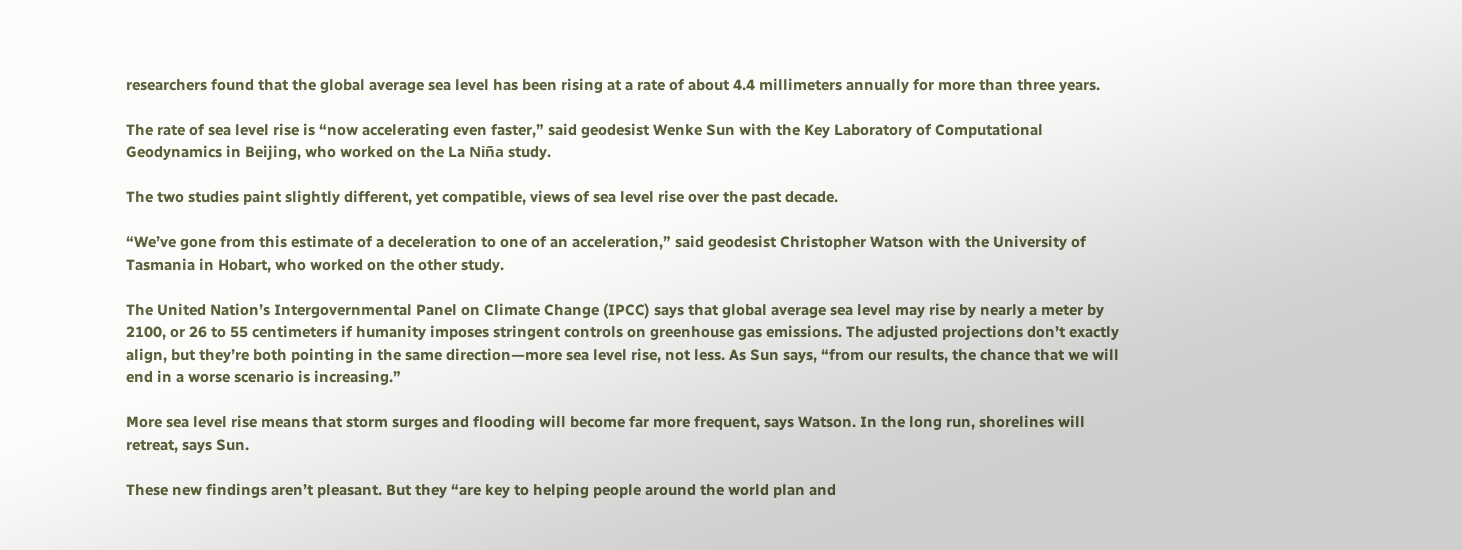researchers found that the global average sea level has been rising at a rate of about 4.4 millimeters annually for more than three years.

The rate of sea level rise is “now accelerating even faster,” said geodesist Wenke Sun with the Key Laboratory of Computational Geodynamics in Beijing, who worked on the La Niña study.

The two studies paint slightly different, yet compatible, views of sea level rise over the past decade.

“We’ve gone from this estimate of a deceleration to one of an acceleration,” said geodesist Christopher Watson with the University of Tasmania in Hobart, who worked on the other study.

The United Nation’s Intergovernmental Panel on Climate Change (IPCC) says that global average sea level may rise by nearly a meter by 2100, or 26 to 55 centimeters if humanity imposes stringent controls on greenhouse gas emissions. The adjusted projections don’t exactly align, but they’re both pointing in the same direction—more sea level rise, not less. As Sun says, “from our results, the chance that we will end in a worse scenario is increasing.”

More sea level rise means that storm surges and flooding will become far more frequent, says Watson. In the long run, shorelines will retreat, says Sun.

These new findings aren’t pleasant. But they “are key to helping people around the world plan and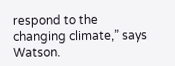respond to the changing climate,” says Watson.